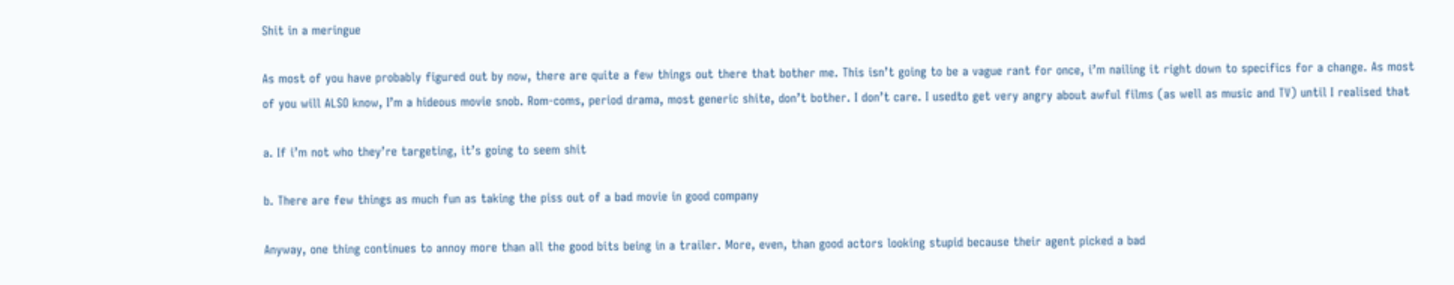Shit in a meringue

As most of you have probably figured out by now, there are quite a few things out there that bother me. This isn’t going to be a vague rant for once, i’m nailing it right down to specifics for a change. As most of you will ALSO know, I’m a hideous movie snob. Rom-coms, period drama, most generic shite, don’t bother. I don’t care. I usedto get very angry about awful films (as well as music and TV) until I realised that

a. If i’m not who they’re targeting, it’s going to seem shit

b. There are few things as much fun as taking the piss out of a bad movie in good company

Anyway, one thing continues to annoy more than all the good bits being in a trailer. More, even, than good actors looking stupid because their agent picked a bad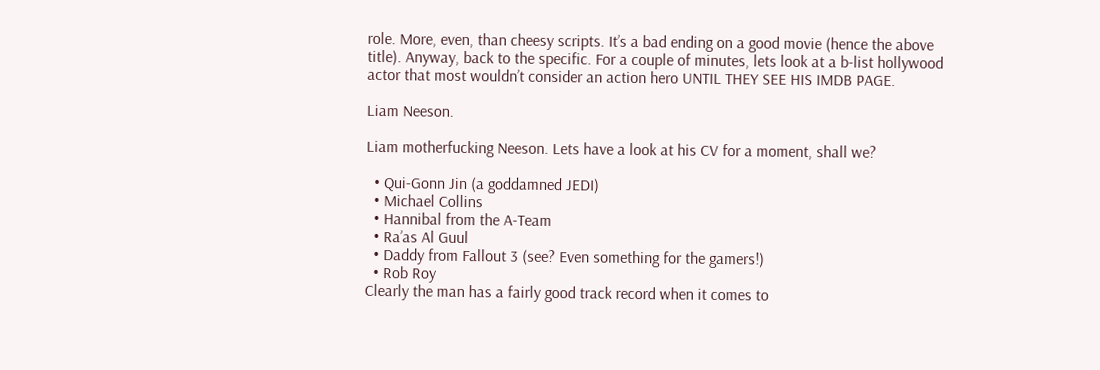role. More, even, than cheesy scripts. It’s a bad ending on a good movie (hence the above title). Anyway, back to the specific. For a couple of minutes, lets look at a b-list hollywood actor that most wouldn’t consider an action hero UNTIL THEY SEE HIS IMDB PAGE.

Liam Neeson.

Liam motherfucking Neeson. Lets have a look at his CV for a moment, shall we?

  • Qui-Gonn Jin (a goddamned JEDI)
  • Michael Collins
  • Hannibal from the A-Team
  • Ra’as Al Guul
  • Daddy from Fallout 3 (see? Even something for the gamers!)
  • Rob Roy
Clearly the man has a fairly good track record when it comes to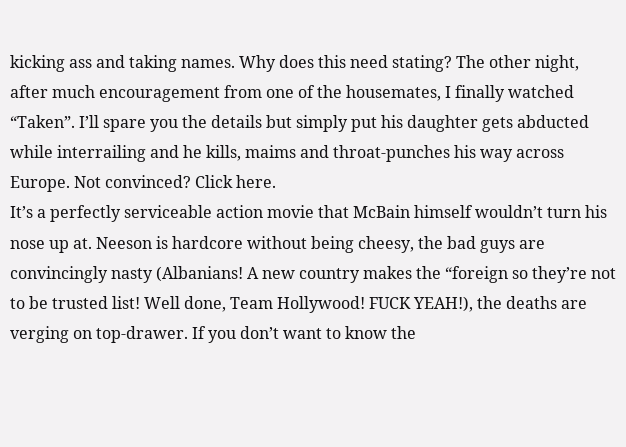kicking ass and taking names. Why does this need stating? The other night, after much encouragement from one of the housemates, I finally watched “Taken”. I’ll spare you the details but simply put his daughter gets abducted while interrailing and he kills, maims and throat-punches his way across Europe. Not convinced? Click here.
It’s a perfectly serviceable action movie that McBain himself wouldn’t turn his nose up at. Neeson is hardcore without being cheesy, the bad guys are convincingly nasty (Albanians! A new country makes the “foreign so they’re not to be trusted list! Well done, Team Hollywood! FUCK YEAH!), the deaths are verging on top-drawer. If you don’t want to know the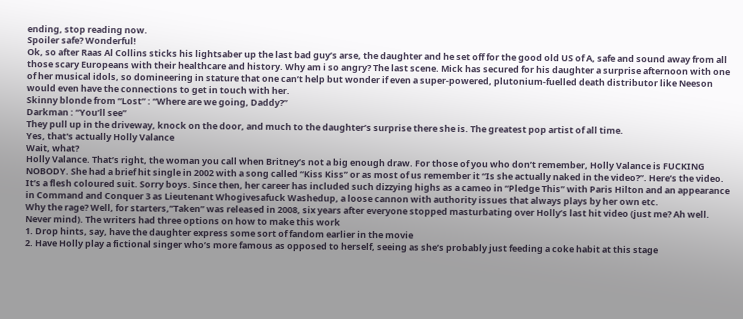ending, stop reading now.
Spoiler safe? Wonderful!
Ok, so after Raas Al Collins sticks his lightsaber up the last bad guy’s arse, the daughter and he set off for the good old US of A, safe and sound away from all those scary Europeans with their healthcare and history. Why am i so angry? The last scene. Mick has secured for his daughter a surprise afternoon with one of her musical idols, so domineering in stature that one can’t help but wonder if even a super-powered, plutonium-fuelled death distributor like Neeson would even have the connections to get in touch with her.
Skinny blonde from “Lost” : “Where are we going, Daddy?”
Darkman : “You’ll see”
They pull up in the driveway, knock on the door, and much to the daughter’s surprise there she is. The greatest pop artist of all time.
Yes, that's actually Holly Valance
Wait, what?
Holly Valance. That’s right, the woman you call when Britney’s not a big enough draw. For those of you who don’t remember, Holly Valance is FUCKING NOBODY. She had a brief hit single in 2002 with a song called “Kiss Kiss” or as most of us remember it “Is she actually naked in the video?”. Here’s the video. It’s a flesh coloured suit. Sorry boys. Since then, her career has included such dizzying highs as a cameo in “Pledge This” with Paris Hilton and an appearance in Command and Conquer 3 as Lieutenant Whogivesafuck Washedup, a loose cannon with authority issues that always plays by her own etc.
Why the rage? Well, for starters,”Taken” was released in 2008, six years after everyone stopped masturbating over Holly’s last hit video (just me? Ah well. Never mind). The writers had three options on how to make this work
1. Drop hints, say, have the daughter express some sort of fandom earlier in the movie
2. Have Holly play a fictional singer who’s more famous as opposed to herself, seeing as she’s probably just feeding a coke habit at this stage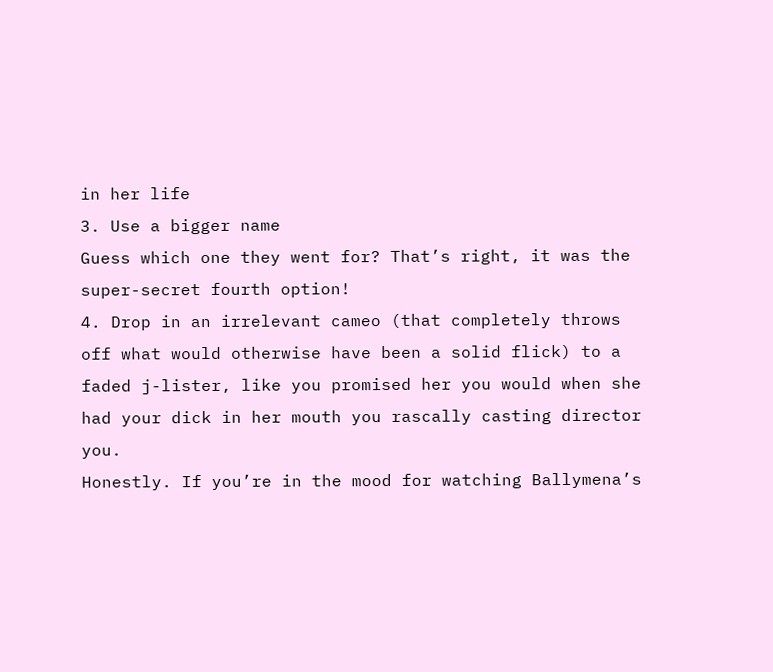in her life
3. Use a bigger name
Guess which one they went for? That’s right, it was the super-secret fourth option!
4. Drop in an irrelevant cameo (that completely throws off what would otherwise have been a solid flick) to a faded j-lister, like you promised her you would when she had your dick in her mouth you rascally casting director you.
Honestly. If you’re in the mood for watching Ballymena’s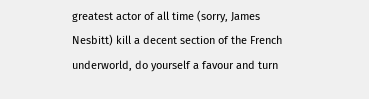greatest actor of all time (sorry, James Nesbitt) kill a decent section of the French underworld, do yourself a favour and turn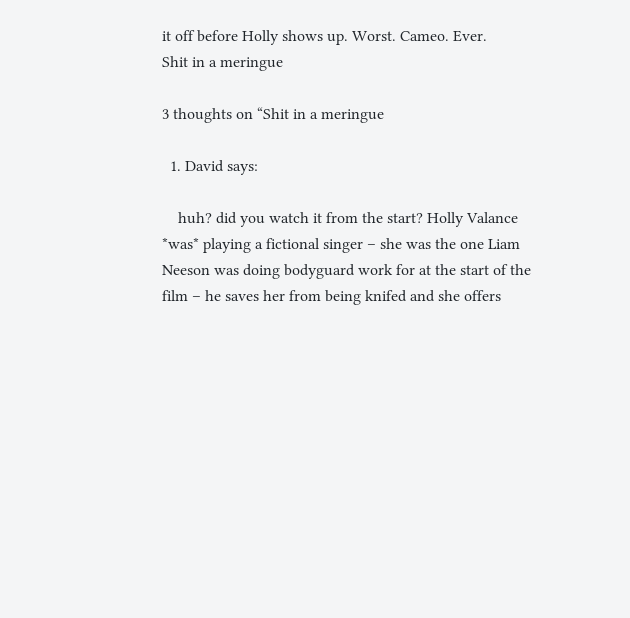it off before Holly shows up. Worst. Cameo. Ever.
Shit in a meringue

3 thoughts on “Shit in a meringue

  1. David says:

    huh? did you watch it from the start? Holly Valance *was* playing a fictional singer – she was the one Liam Neeson was doing bodyguard work for at the start of the film – he saves her from being knifed and she offers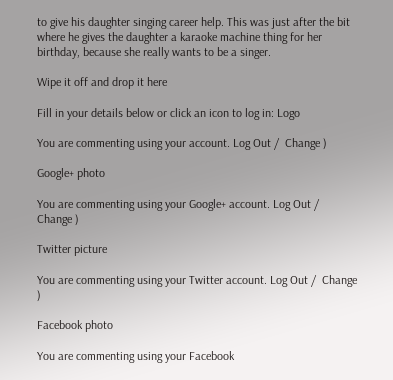to give his daughter singing career help. This was just after the bit where he gives the daughter a karaoke machine thing for her birthday, because she really wants to be a singer.

Wipe it off and drop it here

Fill in your details below or click an icon to log in: Logo

You are commenting using your account. Log Out /  Change )

Google+ photo

You are commenting using your Google+ account. Log Out /  Change )

Twitter picture

You are commenting using your Twitter account. Log Out /  Change )

Facebook photo

You are commenting using your Facebook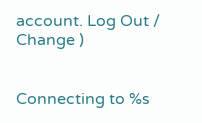account. Log Out /  Change )


Connecting to %s